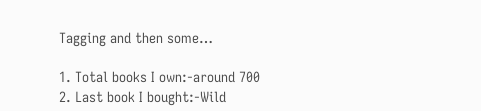Tagging and then some…

1. Total books I own:-around 700
2. Last book I bought:-Wild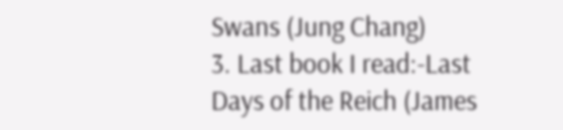Swans (Jung Chang)
3. Last book I read:-Last Days of the Reich (James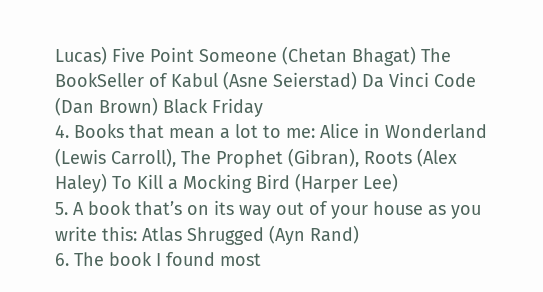Lucas) Five Point Someone (Chetan Bhagat) The BookSeller of Kabul (Asne Seierstad) Da Vinci Code (Dan Brown) Black Friday
4. Books that mean a lot to me: Alice in Wonderland (Lewis Carroll), The Prophet (Gibran), Roots (Alex Haley) To Kill a Mocking Bird (Harper Lee)
5. A book that’s on its way out of your house as you write this: Atlas Shrugged (Ayn Rand)
6. The book I found most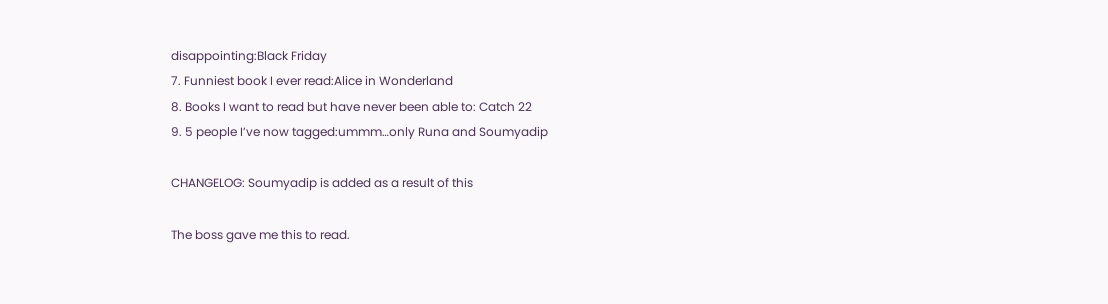disappointing:Black Friday
7. Funniest book I ever read:Alice in Wonderland
8. Books I want to read but have never been able to: Catch 22
9. 5 people I’ve now tagged:ummm…only Runa and Soumyadip

CHANGELOG: Soumyadip is added as a result of this

The boss gave me this to read.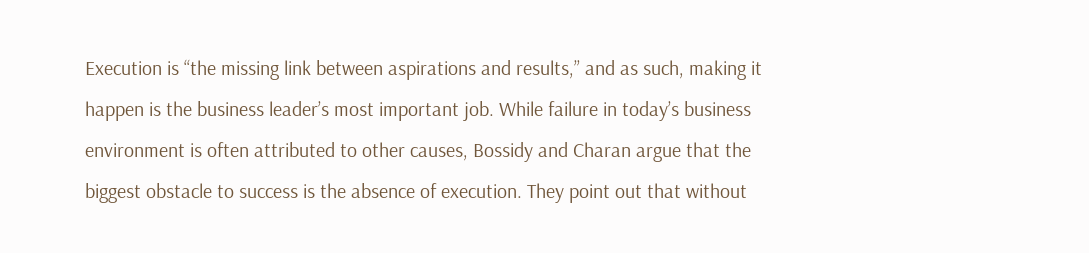Execution is “the missing link between aspirations and results,” and as such, making it happen is the business leader’s most important job. While failure in today’s business environment is often attributed to other causes, Bossidy and Charan argue that the biggest obstacle to success is the absence of execution. They point out that without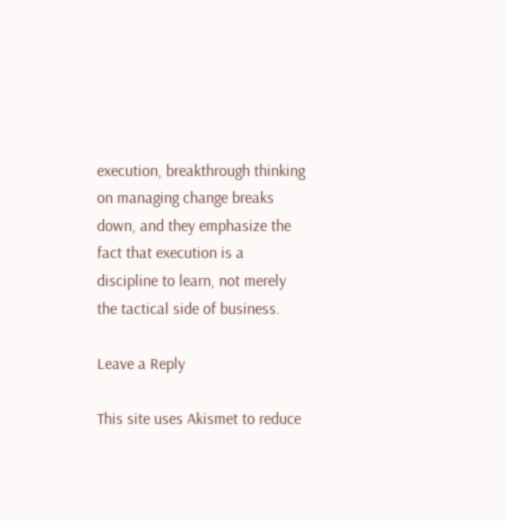execution, breakthrough thinking on managing change breaks down, and they emphasize the fact that execution is a discipline to learn, not merely the tactical side of business.

Leave a Reply

This site uses Akismet to reduce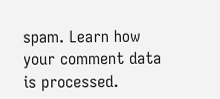spam. Learn how your comment data is processed.